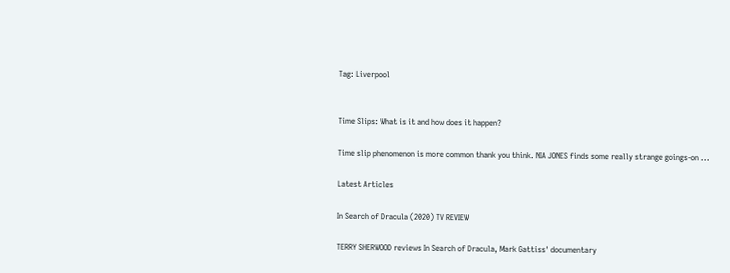Tag: Liverpool


Time Slips: What is it and how does it happen?

Time slip phenomenon is more common thank you think. NIA JONES finds some really strange goings-on ...

Latest Articles

In Search of Dracula (2020) TV REVIEW

TERRY SHERWOOD reviews In Search of Dracula, Mark Gattiss' documentary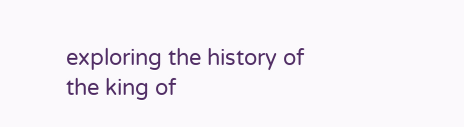exploring the history of the king of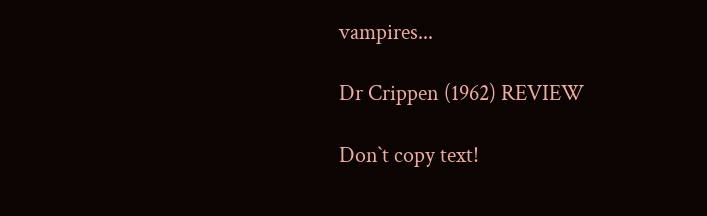vampires...

Dr Crippen (1962) REVIEW

Don`t copy text!